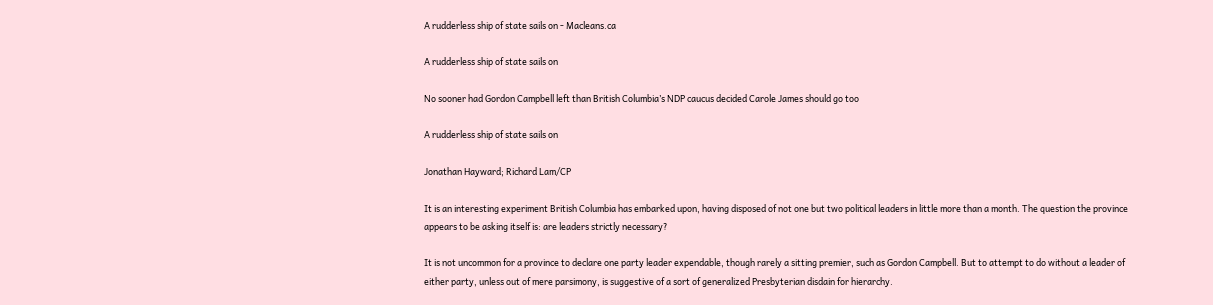A rudderless ship of state sails on - Macleans.ca

A rudderless ship of state sails on

No sooner had Gordon Campbell left than British Columbia’s NDP caucus decided Carole James should go too

A rudderless ship of state sails on

Jonathan Hayward; Richard Lam/CP

It is an interesting experiment British Columbia has embarked upon, having disposed of not one but two political leaders in little more than a month. The question the province appears to be asking itself is: are leaders strictly necessary?

It is not uncommon for a province to declare one party leader expendable, though rarely a sitting premier, such as Gordon Campbell. But to attempt to do without a leader of either party, unless out of mere parsimony, is suggestive of a sort of generalized Presbyterian disdain for hierarchy.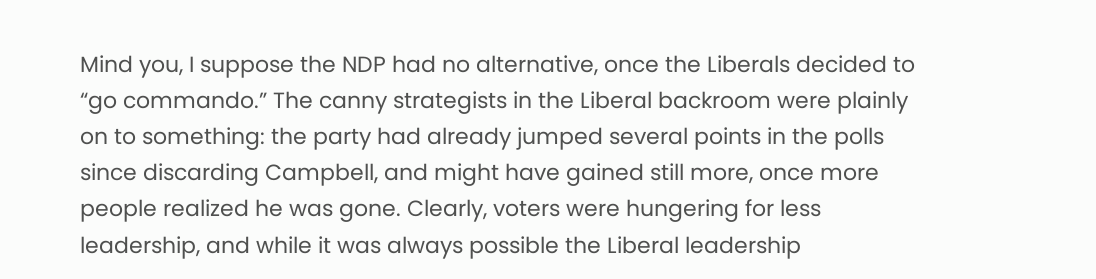Mind you, I suppose the NDP had no alternative, once the Liberals decided to “go commando.” The canny strategists in the Liberal backroom were plainly on to something: the party had already jumped several points in the polls since discarding Campbell, and might have gained still more, once more people realized he was gone. Clearly, voters were hungering for less leadership, and while it was always possible the Liberal leadership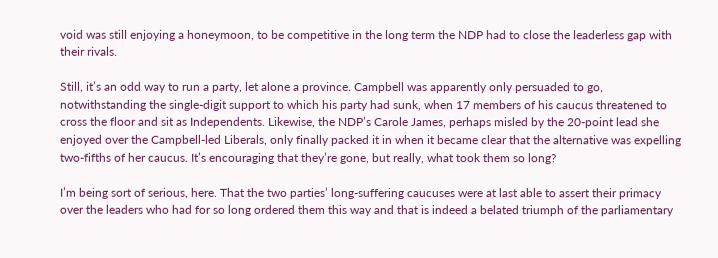void was still enjoying a honeymoon, to be competitive in the long term the NDP had to close the leaderless gap with their rivals.

Still, it’s an odd way to run a party, let alone a province. Campbell was apparently only persuaded to go, notwithstanding the single-digit support to which his party had sunk, when 17 members of his caucus threatened to cross the floor and sit as Independents. Likewise, the NDP’s Carole James, perhaps misled by the 20-point lead she enjoyed over the Campbell-led Liberals, only finally packed it in when it became clear that the alternative was expelling two-fifths of her caucus. It’s encouraging that they’re gone, but really, what took them so long?

I’m being sort of serious, here. That the two parties’ long-suffering caucuses were at last able to assert their primacy over the leaders who had for so long ordered them this way and that is indeed a belated triumph of the parliamentary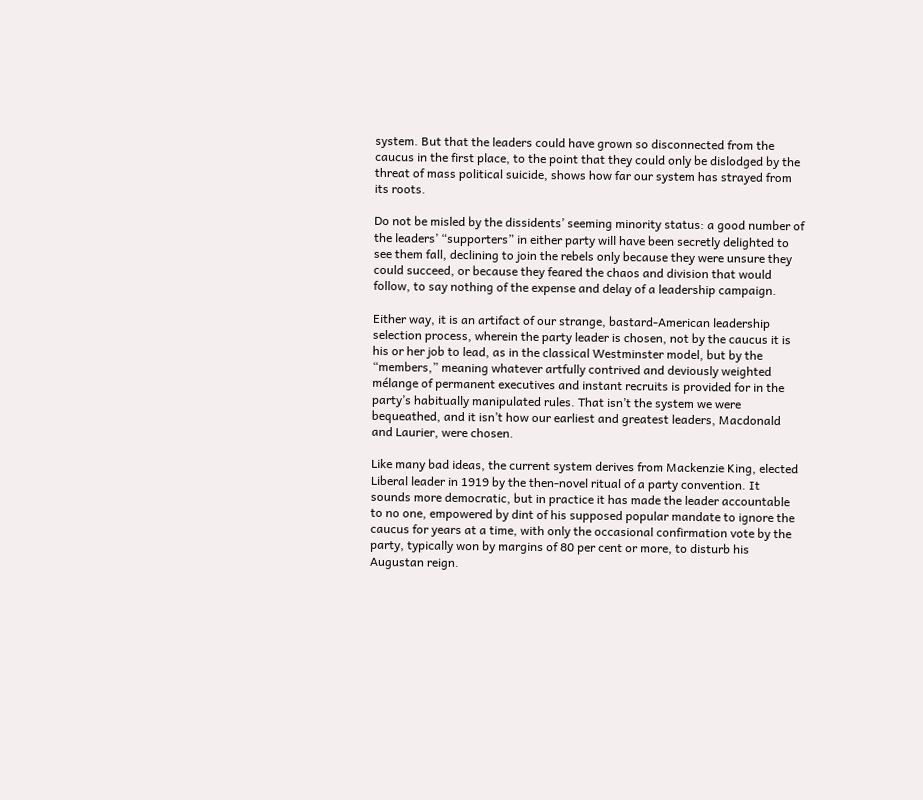system. But that the leaders could have grown so disconnected from the caucus in the first place, to the point that they could only be dislodged by the threat of mass political suicide, shows how far our system has strayed from its roots.

Do not be misled by the dissidents’ seeming minority status: a good number of the leaders’ “supporters” in either party will have been secretly delighted to see them fall, declining to join the rebels only because they were unsure they could succeed, or because they feared the chaos and division that would follow, to say nothing of the expense and delay of a leadership campaign.

Either way, it is an artifact of our strange, bastard-American leadership selection process, wherein the party leader is chosen, not by the caucus it is his or her job to lead, as in the classical Westminster model, but by the “members,” meaning whatever artfully contrived and deviously weighted mélange of permanent executives and instant recruits is provided for in the party’s habitually manipulated rules. That isn’t the system we were bequeathed, and it isn’t how our earliest and greatest leaders, Macdonald and Laurier, were chosen.

Like many bad ideas, the current system derives from Mackenzie King, elected Liberal leader in 1919 by the then-novel ritual of a party convention. It sounds more democratic, but in practice it has made the leader accountable to no one, empowered by dint of his supposed popular mandate to ignore the caucus for years at a time, with only the occasional confirmation vote by the party, typically won by margins of 80 per cent or more, to disturb his Augustan reign.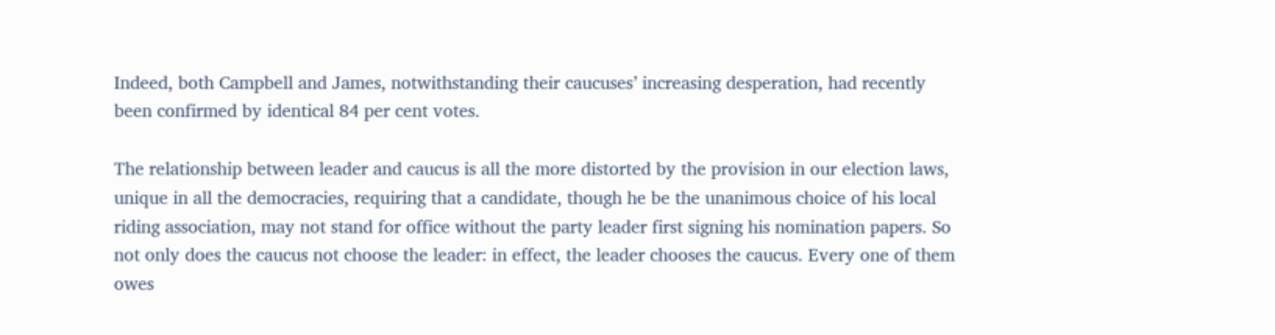Indeed, both Campbell and James, notwithstanding their caucuses’ increasing desperation, had recently been confirmed by identical 84 per cent votes.

The relationship between leader and caucus is all the more distorted by the provision in our election laws, unique in all the democracies, requiring that a candidate, though he be the unanimous choice of his local riding association, may not stand for office without the party leader first signing his nomination papers. So not only does the caucus not choose the leader: in effect, the leader chooses the caucus. Every one of them owes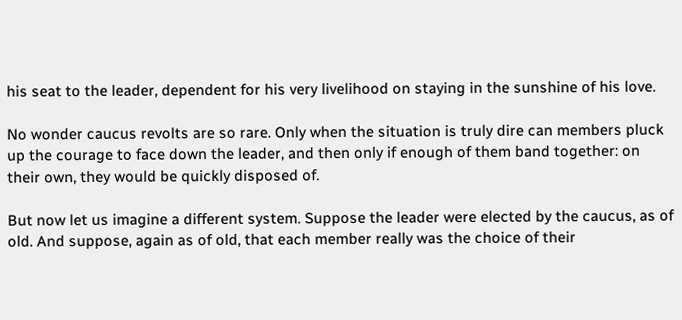his seat to the leader, dependent for his very livelihood on staying in the sunshine of his love.

No wonder caucus revolts are so rare. Only when the situation is truly dire can members pluck up the courage to face down the leader, and then only if enough of them band together: on their own, they would be quickly disposed of.

But now let us imagine a different system. Suppose the leader were elected by the caucus, as of old. And suppose, again as of old, that each member really was the choice of their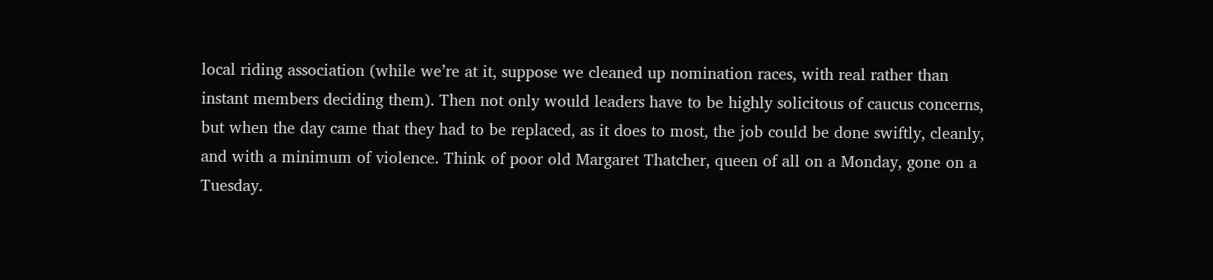local riding association (while we’re at it, suppose we cleaned up nomination races, with real rather than instant members deciding them). Then not only would leaders have to be highly solicitous of caucus concerns, but when the day came that they had to be replaced, as it does to most, the job could be done swiftly, cleanly, and with a minimum of violence. Think of poor old Margaret Thatcher, queen of all on a Monday, gone on a Tuesday.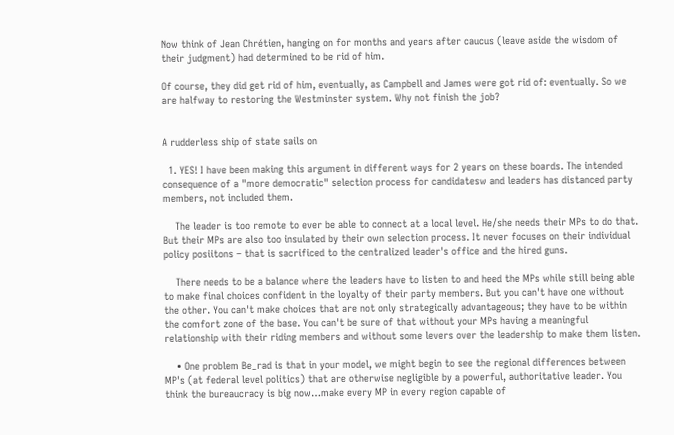Now think of Jean Chrétien, hanging on for months and years after caucus (leave aside the wisdom of their judgment) had determined to be rid of him.

Of course, they did get rid of him, eventually, as Campbell and James were got rid of: eventually. So we are halfway to restoring the Westminster system. Why not finish the job?


A rudderless ship of state sails on

  1. YES! I have been making this argument in different ways for 2 years on these boards. The intended consequence of a "more democratic" selection process for candidatesw and leaders has distanced party members, not included them.

    The leader is too remote to ever be able to connect at a local level. He/she needs their MPs to do that. But their MPs are also too insulated by their own selection process. It never focuses on their individual policy posiitons – that is sacrificed to the centralized leader's office and the hired guns.

    There needs to be a balance where the leaders have to listen to and heed the MPs while still being able to make final choices confident in the loyalty of their party members. But you can't have one without the other. You can't make choices that are not only strategically advantageous; they have to be within the comfort zone of the base. You can't be sure of that without your MPs having a meaningful relationship with their riding members and without some levers over the leadership to make them listen.

    • One problem Be_rad is that in your model, we might begin to see the regional differences between MP's (at federal level politics) that are otherwise negligible by a powerful, authoritative leader. You think the bureaucracy is big now…make every MP in every region capable of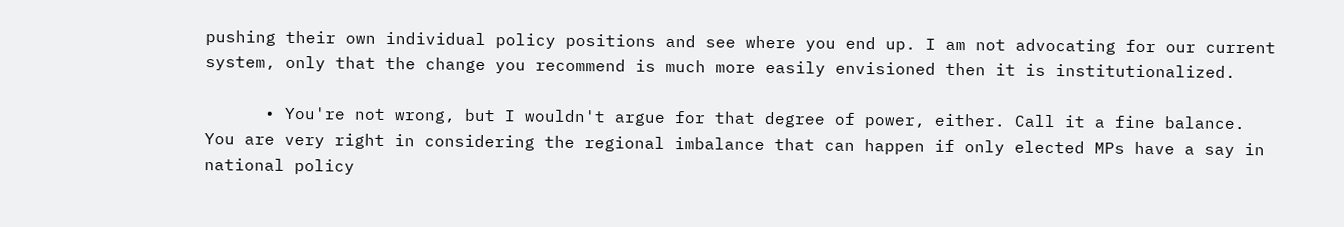pushing their own individual policy positions and see where you end up. I am not advocating for our current system, only that the change you recommend is much more easily envisioned then it is institutionalized.

      • You're not wrong, but I wouldn't argue for that degree of power, either. Call it a fine balance. You are very right in considering the regional imbalance that can happen if only elected MPs have a say in national policy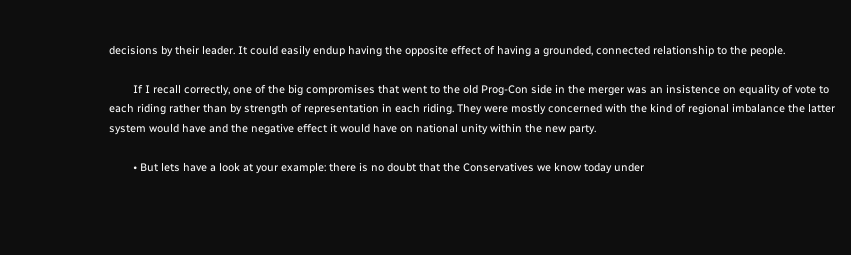decisions by their leader. It could easily endup having the opposite effect of having a grounded, connected relationship to the people.

        If I recall correctly, one of the big compromises that went to the old Prog-Con side in the merger was an insistence on equality of vote to each riding rather than by strength of representation in each riding. They were mostly concerned with the kind of regional imbalance the latter system would have and the negative effect it would have on national unity within the new party.

        • But lets have a look at your example: there is no doubt that the Conservatives we know today under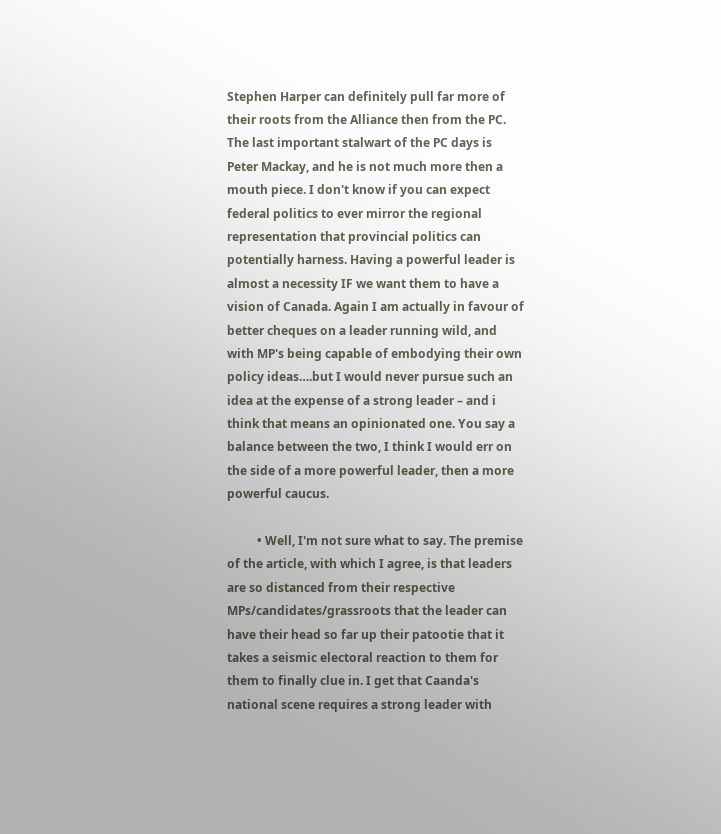Stephen Harper can definitely pull far more of their roots from the Alliance then from the PC. The last important stalwart of the PC days is Peter Mackay, and he is not much more then a mouth piece. I don't know if you can expect federal politics to ever mirror the regional representation that provincial politics can potentially harness. Having a powerful leader is almost a necessity IF we want them to have a vision of Canada. Again I am actually in favour of better cheques on a leader running wild, and with MP's being capable of embodying their own policy ideas….but I would never pursue such an idea at the expense of a strong leader – and i think that means an opinionated one. You say a balance between the two, I think I would err on the side of a more powerful leader, then a more powerful caucus.

          • Well, I'm not sure what to say. The premise of the article, with which I agree, is that leaders are so distanced from their respective MPs/candidates/grassroots that the leader can have their head so far up their patootie that it takes a seismic electoral reaction to them for them to finally clue in. I get that Caanda's national scene requires a strong leader with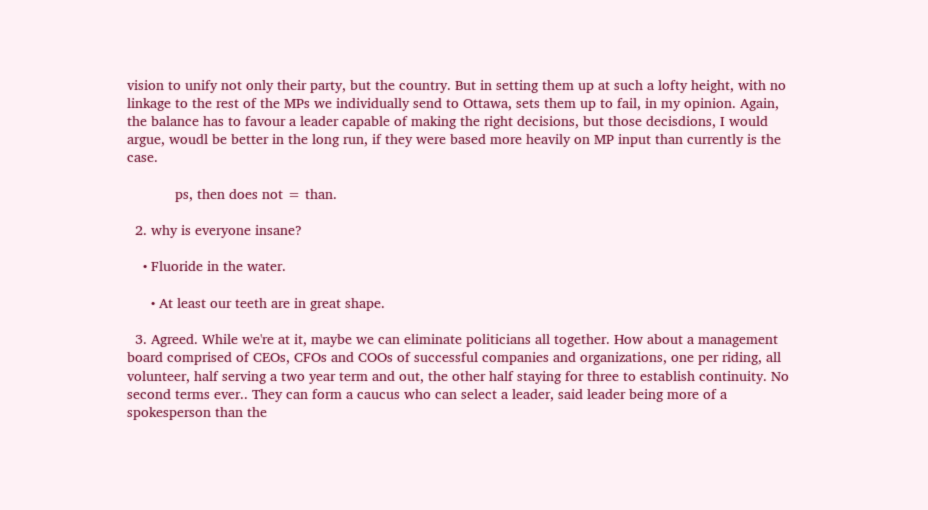vision to unify not only their party, but the country. But in setting them up at such a lofty height, with no linkage to the rest of the MPs we individually send to Ottawa, sets them up to fail, in my opinion. Again, the balance has to favour a leader capable of making the right decisions, but those decisdions, I would argue, woudl be better in the long run, if they were based more heavily on MP input than currently is the case.

            ps, then does not = than.

  2. why is everyone insane?

    • Fluoride in the water.

      • At least our teeth are in great shape.

  3. Agreed. While we're at it, maybe we can eliminate politicians all together. How about a management board comprised of CEOs, CFOs and COOs of successful companies and organizations, one per riding, all volunteer, half serving a two year term and out, the other half staying for three to establish continuity. No second terms ever.. They can form a caucus who can select a leader, said leader being more of a spokesperson than the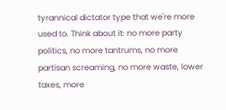tyrannical dictator type that we're more used to. Think about it: no more party politics, no more tantrums, no more partisan screaming, no more waste, lower taxes, more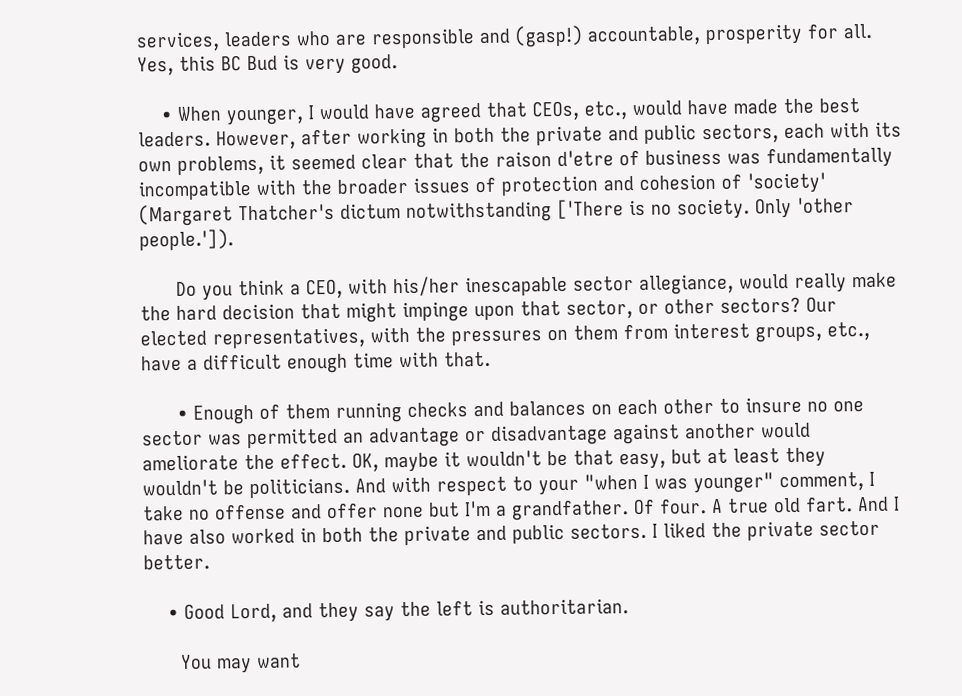services, leaders who are responsible and (gasp!) accountable, prosperity for all. Yes, this BC Bud is very good.

    • When younger, I would have agreed that CEOs, etc., would have made the best leaders. However, after working in both the private and public sectors, each with its own problems, it seemed clear that the raison d'etre of business was fundamentally incompatible with the broader issues of protection and cohesion of 'society' (Margaret Thatcher's dictum notwithstanding ['There is no society. Only 'other people.']).

      Do you think a CEO, with his/her inescapable sector allegiance, would really make the hard decision that might impinge upon that sector, or other sectors? Our elected representatives, with the pressures on them from interest groups, etc., have a difficult enough time with that.

      • Enough of them running checks and balances on each other to insure no one sector was permitted an advantage or disadvantage against another would ameliorate the effect. OK, maybe it wouldn't be that easy, but at least they wouldn't be politicians. And with respect to your "when I was younger" comment, I take no offense and offer none but I'm a grandfather. Of four. A true old fart. And I have also worked in both the private and public sectors. I liked the private sector better.

    • Good Lord, and they say the left is authoritarian.

      You may want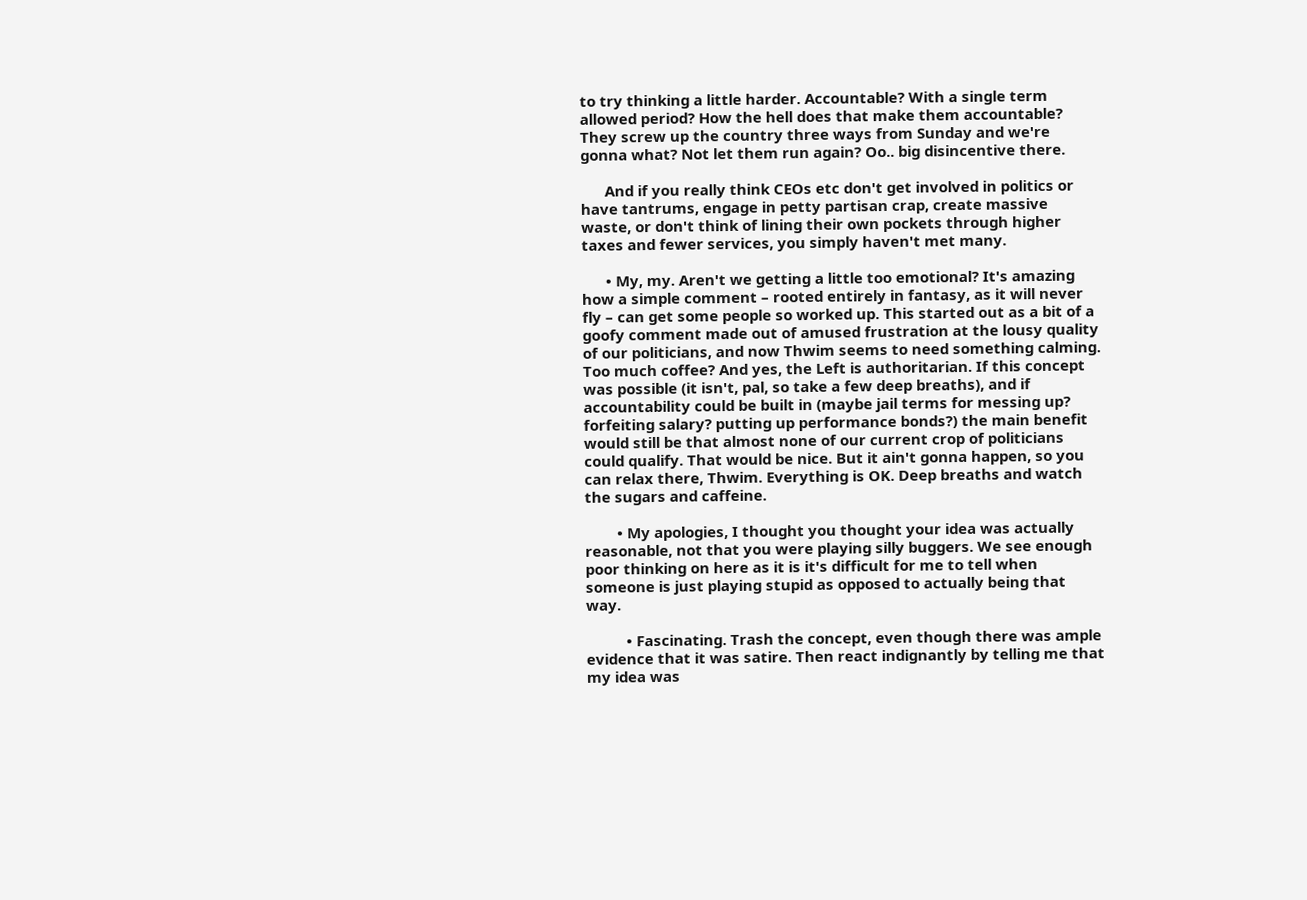to try thinking a little harder. Accountable? With a single term allowed period? How the hell does that make them accountable? They screw up the country three ways from Sunday and we're gonna what? Not let them run again? Oo.. big disincentive there.

      And if you really think CEOs etc don't get involved in politics or have tantrums, engage in petty partisan crap, create massive waste, or don't think of lining their own pockets through higher taxes and fewer services, you simply haven't met many.

      • My, my. Aren't we getting a little too emotional? It's amazing how a simple comment – rooted entirely in fantasy, as it will never fly – can get some people so worked up. This started out as a bit of a goofy comment made out of amused frustration at the lousy quality of our politicians, and now Thwim seems to need something calming. Too much coffee? And yes, the Left is authoritarian. If this concept was possible (it isn't, pal, so take a few deep breaths), and if accountability could be built in (maybe jail terms for messing up? forfeiting salary? putting up performance bonds?) the main benefit would still be that almost none of our current crop of politicians could qualify. That would be nice. But it ain't gonna happen, so you can relax there, Thwim. Everything is OK. Deep breaths and watch the sugars and caffeine.

        • My apologies, I thought you thought your idea was actually reasonable, not that you were playing silly buggers. We see enough poor thinking on here as it is it's difficult for me to tell when someone is just playing stupid as opposed to actually being that way.

          • Fascinating. Trash the concept, even though there was ample evidence that it was satire. Then react indignantly by telling me that my idea was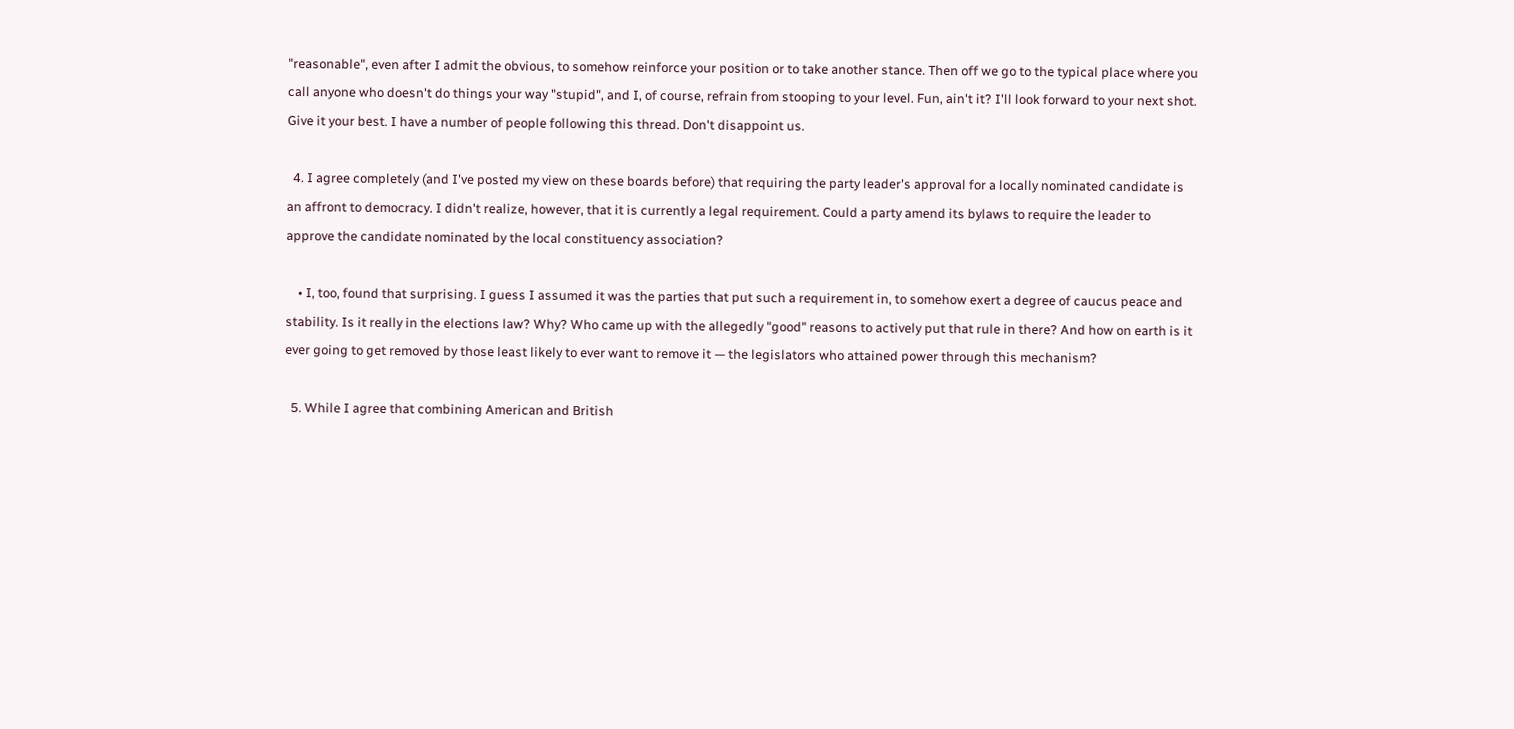"reasonable", even after I admit the obvious, to somehow reinforce your position or to take another stance. Then off we go to the typical place where you call anyone who doesn't do things your way "stupid", and I, of course, refrain from stooping to your level. Fun, ain't it? I'll look forward to your next shot. Give it your best. I have a number of people following this thread. Don't disappoint us.

  4. I agree completely (and I've posted my view on these boards before) that requiring the party leader's approval for a locally nominated candidate is an affront to democracy. I didn't realize, however, that it is currently a legal requirement. Could a party amend its bylaws to require the leader to approve the candidate nominated by the local constituency association?

    • I, too, found that surprising. I guess I assumed it was the parties that put such a requirement in, to somehow exert a degree of caucus peace and stability. Is it really in the elections law? Why? Who came up with the allegedly "good" reasons to actively put that rule in there? And how on earth is it ever going to get removed by those least likely to ever want to remove it — the legislators who attained power through this mechanism?

  5. While I agree that combining American and British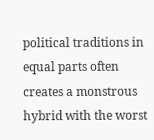political traditions in equal parts often creates a monstrous hybrid with the worst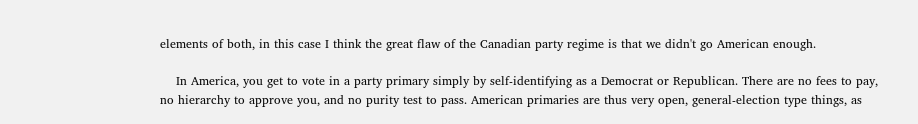elements of both, in this case I think the great flaw of the Canadian party regime is that we didn't go American enough.

    In America, you get to vote in a party primary simply by self-identifying as a Democrat or Republican. There are no fees to pay, no hierarchy to approve you, and no purity test to pass. American primaries are thus very open, general-election type things, as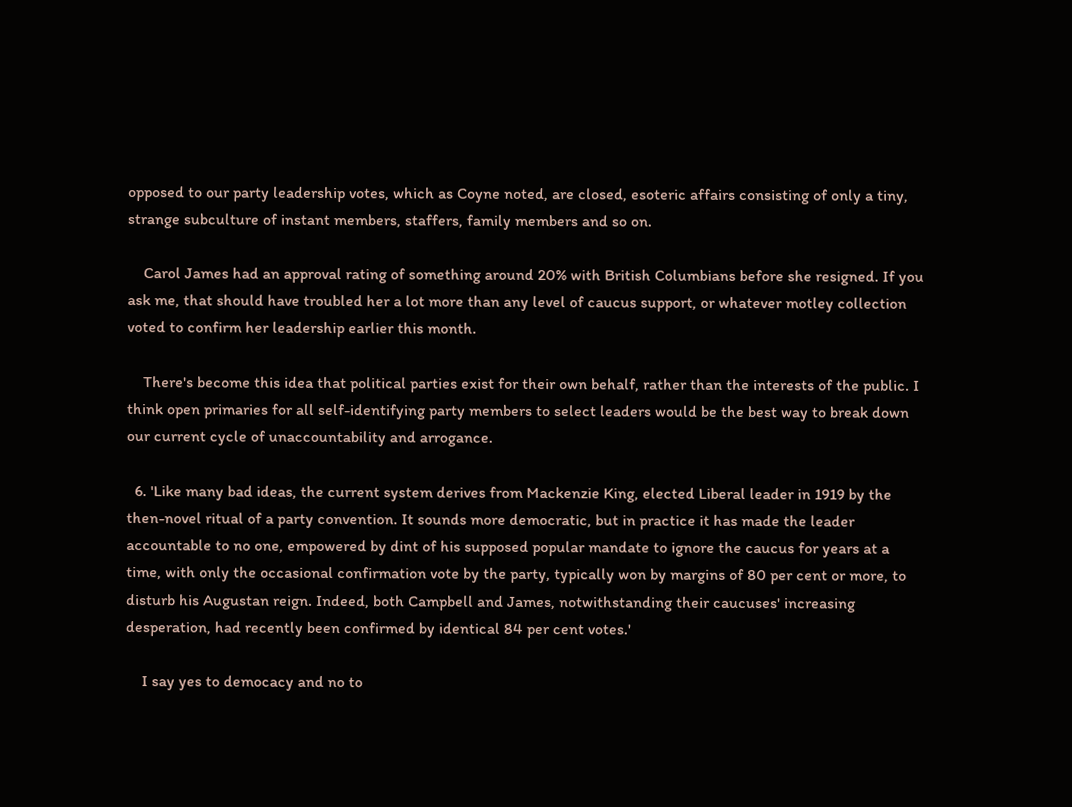opposed to our party leadership votes, which as Coyne noted, are closed, esoteric affairs consisting of only a tiny, strange subculture of instant members, staffers, family members and so on.

    Carol James had an approval rating of something around 20% with British Columbians before she resigned. If you ask me, that should have troubled her a lot more than any level of caucus support, or whatever motley collection voted to confirm her leadership earlier this month.

    There's become this idea that political parties exist for their own behalf, rather than the interests of the public. I think open primaries for all self-identifying party members to select leaders would be the best way to break down our current cycle of unaccountability and arrogance.

  6. 'Like many bad ideas, the current system derives from Mackenzie King, elected Liberal leader in 1919 by the then-novel ritual of a party convention. It sounds more democratic, but in practice it has made the leader accountable to no one, empowered by dint of his supposed popular mandate to ignore the caucus for years at a time, with only the occasional confirmation vote by the party, typically won by margins of 80 per cent or more, to disturb his Augustan reign. Indeed, both Campbell and James, notwithstanding their caucuses' increasing desperation, had recently been confirmed by identical 84 per cent votes.'

    I say yes to democacy and no to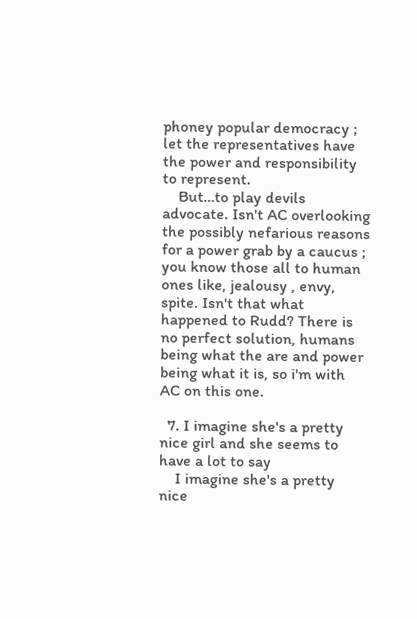phoney popular democracy ; let the representatives have the power and responsibility to represent.
    But…to play devils advocate. Isn't AC overlooking the possibly nefarious reasons for a power grab by a caucus ; you know those all to human ones like, jealousy , envy, spite. Isn't that what happened to Rudd? There is no perfect solution, humans being what the are and power being what it is, so i'm with AC on this one.

  7. I imagine she's a pretty nice girl and she seems to have a lot to say
    I imagine she's a pretty nice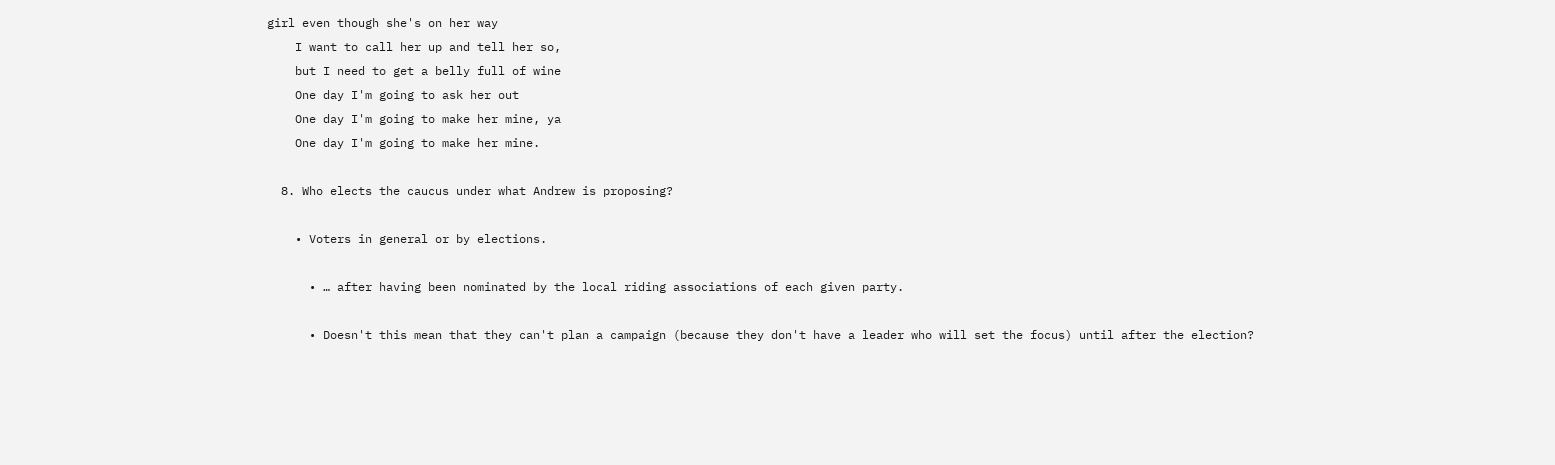girl even though she's on her way
    I want to call her up and tell her so,
    but I need to get a belly full of wine
    One day I'm going to ask her out
    One day I'm going to make her mine, ya
    One day I'm going to make her mine.

  8. Who elects the caucus under what Andrew is proposing?

    • Voters in general or by elections.

      • … after having been nominated by the local riding associations of each given party.

      • Doesn't this mean that they can't plan a campaign (because they don't have a leader who will set the focus) until after the election?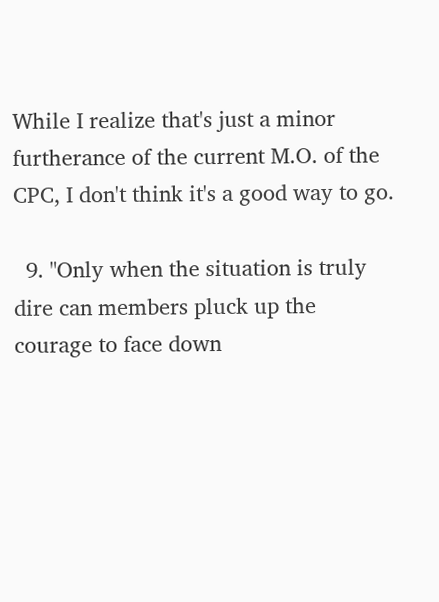While I realize that's just a minor furtherance of the current M.O. of the CPC, I don't think it's a good way to go.

  9. "Only when the situation is truly dire can members pluck up the courage to face down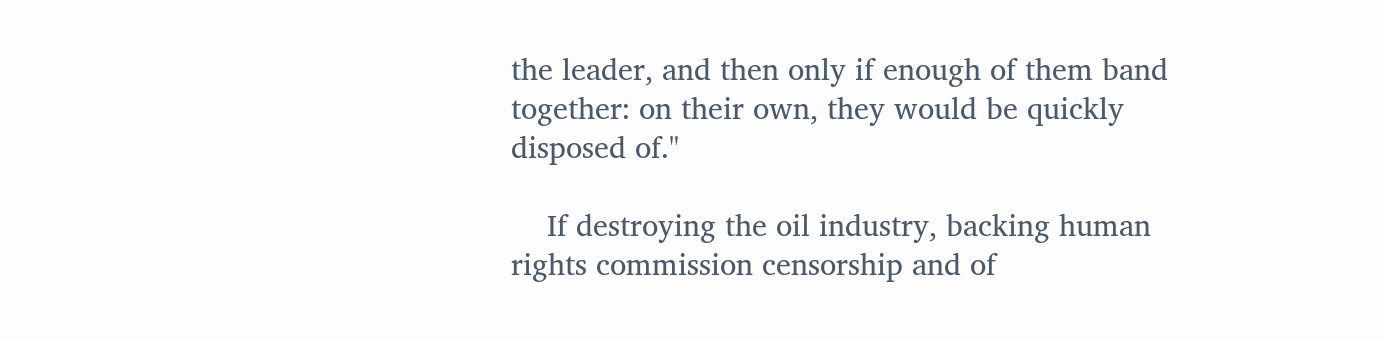the leader, and then only if enough of them band together: on their own, they would be quickly disposed of."

    If destroying the oil industry, backing human rights commission censorship and of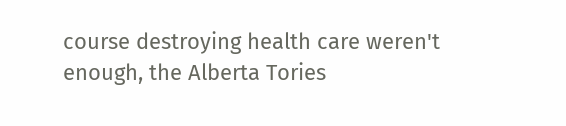course destroying health care weren't enough, the Alberta Tories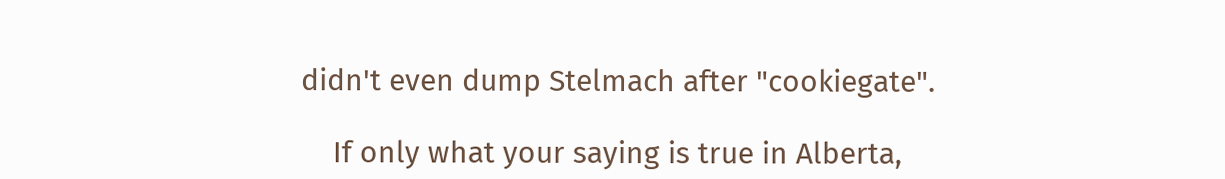didn't even dump Stelmach after "cookiegate".

    If only what your saying is true in Alberta,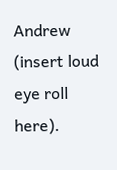Andrew (insert loud eye roll here).